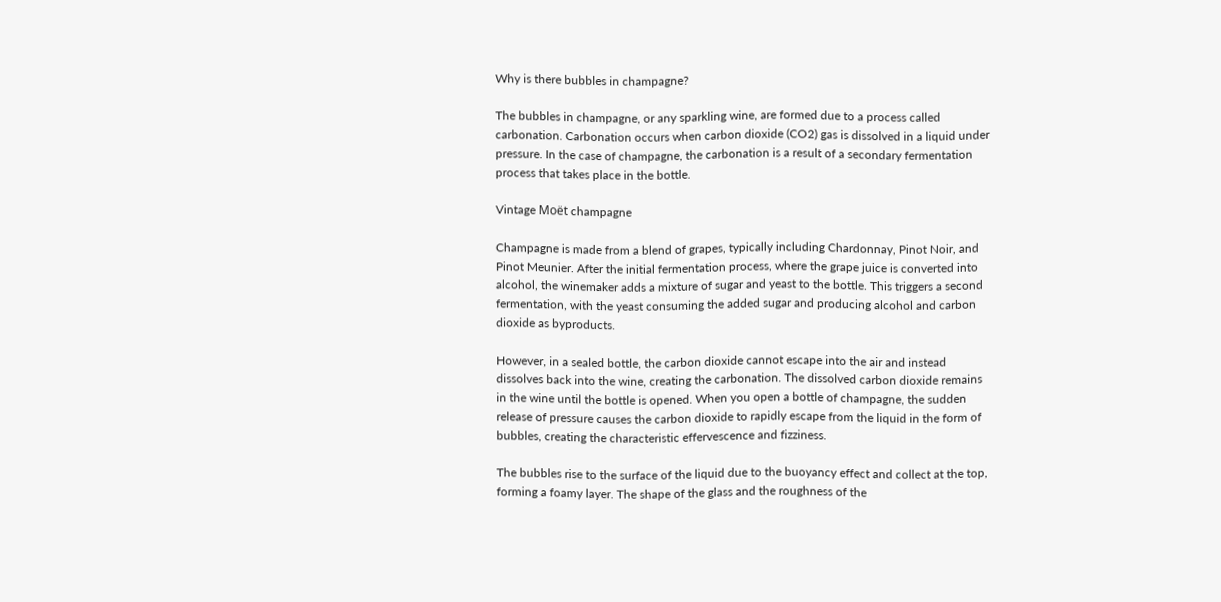Why is there bubbles in champagne?

The bubbles in champagne, or any sparkling wine, are formed due to a process called carbonation. Carbonation occurs when carbon dioxide (CO2) gas is dissolved in a liquid under pressure. In the case of champagne, the carbonation is a result of a secondary fermentation process that takes place in the bottle.

Vintage Moët champagne

Champagne is made from a blend of grapes, typically including Chardonnay, Pinot Noir, and Pinot Meunier. After the initial fermentation process, where the grape juice is converted into alcohol, the winemaker adds a mixture of sugar and yeast to the bottle. This triggers a second fermentation, with the yeast consuming the added sugar and producing alcohol and carbon dioxide as byproducts.

However, in a sealed bottle, the carbon dioxide cannot escape into the air and instead dissolves back into the wine, creating the carbonation. The dissolved carbon dioxide remains in the wine until the bottle is opened. When you open a bottle of champagne, the sudden release of pressure causes the carbon dioxide to rapidly escape from the liquid in the form of bubbles, creating the characteristic effervescence and fizziness.

The bubbles rise to the surface of the liquid due to the buoyancy effect and collect at the top, forming a foamy layer. The shape of the glass and the roughness of the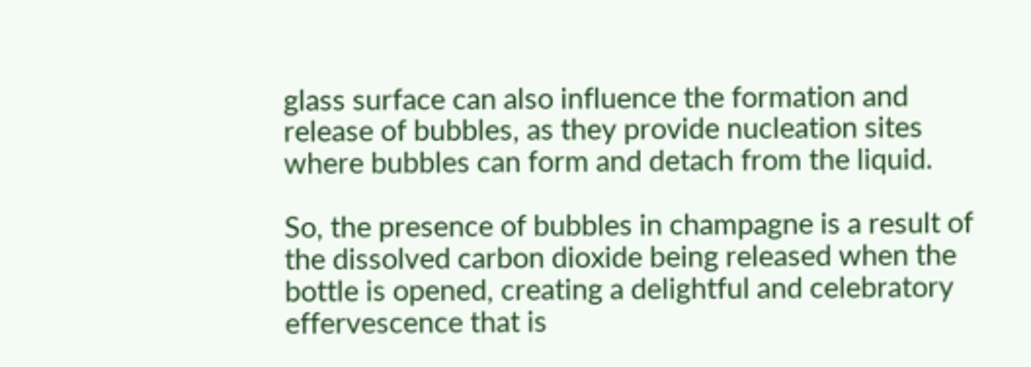glass surface can also influence the formation and release of bubbles, as they provide nucleation sites where bubbles can form and detach from the liquid.

So, the presence of bubbles in champagne is a result of the dissolved carbon dioxide being released when the bottle is opened, creating a delightful and celebratory effervescence that is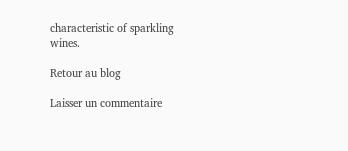characteristic of sparkling wines.

Retour au blog

Laisser un commentaire